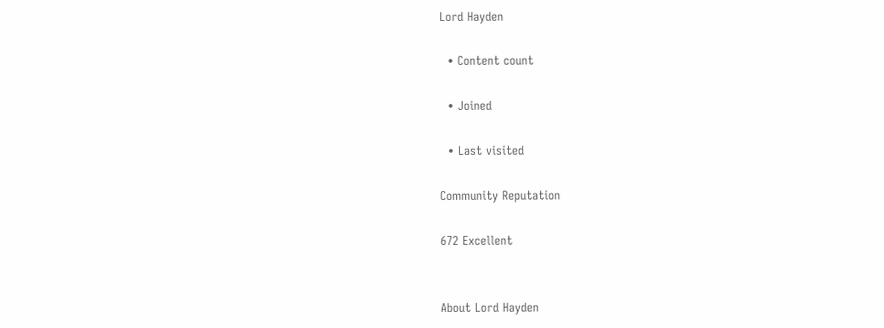Lord Hayden

  • Content count

  • Joined

  • Last visited

Community Reputation

672 Excellent


About Lord Hayden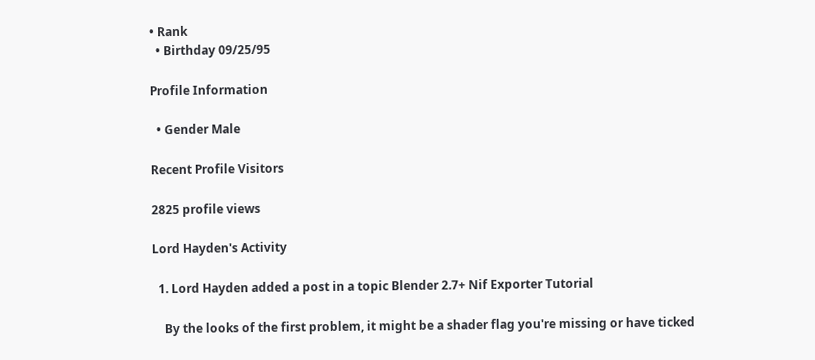• Rank
  • Birthday 09/25/95

Profile Information

  • Gender Male

Recent Profile Visitors

2825 profile views

Lord Hayden's Activity

  1. Lord Hayden added a post in a topic Blender 2.7+ Nif Exporter Tutorial

    By the looks of the first problem, it might be a shader flag you're missing or have ticked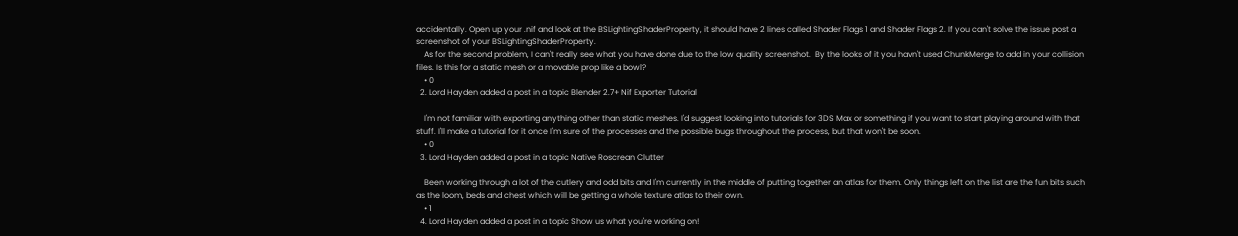accidentally. Open up your .nif and look at the BSLightingShaderProperty, it should have 2 lines called Shader Flags 1 and Shader Flags 2. If you can't solve the issue post a screenshot of your BSLightingShaderProperty.
    As for the second problem, I can't really see what you have done due to the low quality screenshot.  By the looks of it you havn't used ChunkMerge to add in your collision files. Is this for a static mesh or a movable prop like a bowl?
    • 0
  2. Lord Hayden added a post in a topic Blender 2.7+ Nif Exporter Tutorial

    I'm not familiar with exporting anything other than static meshes. I'd suggest looking into tutorials for 3DS Max or something if you want to start playing around with that stuff. I'll make a tutorial for it once I'm sure of the processes and the possible bugs throughout the process, but that won't be soon.
    • 0
  3. Lord Hayden added a post in a topic Native Roscrean Clutter

    Been working through a lot of the cutlery and odd bits and I'm currently in the middle of putting together an atlas for them. Only things left on the list are the fun bits such as the loom, beds and chest which will be getting a whole texture atlas to their own.
    • 1
  4. Lord Hayden added a post in a topic Show us what you're working on!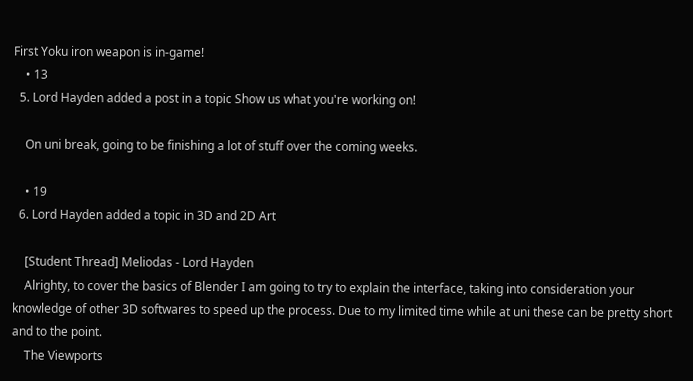First Yoku iron weapon is in-game!
    • 13
  5. Lord Hayden added a post in a topic Show us what you're working on!

    On uni break, going to be finishing a lot of stuff over the coming weeks.

    • 19
  6. Lord Hayden added a topic in 3D and 2D Art

    [Student Thread] Meliodas - Lord Hayden
    Alrighty, to cover the basics of Blender I am going to try to explain the interface, taking into consideration your knowledge of other 3D softwares to speed up the process. Due to my limited time while at uni these can be pretty short and to the point.
    The Viewports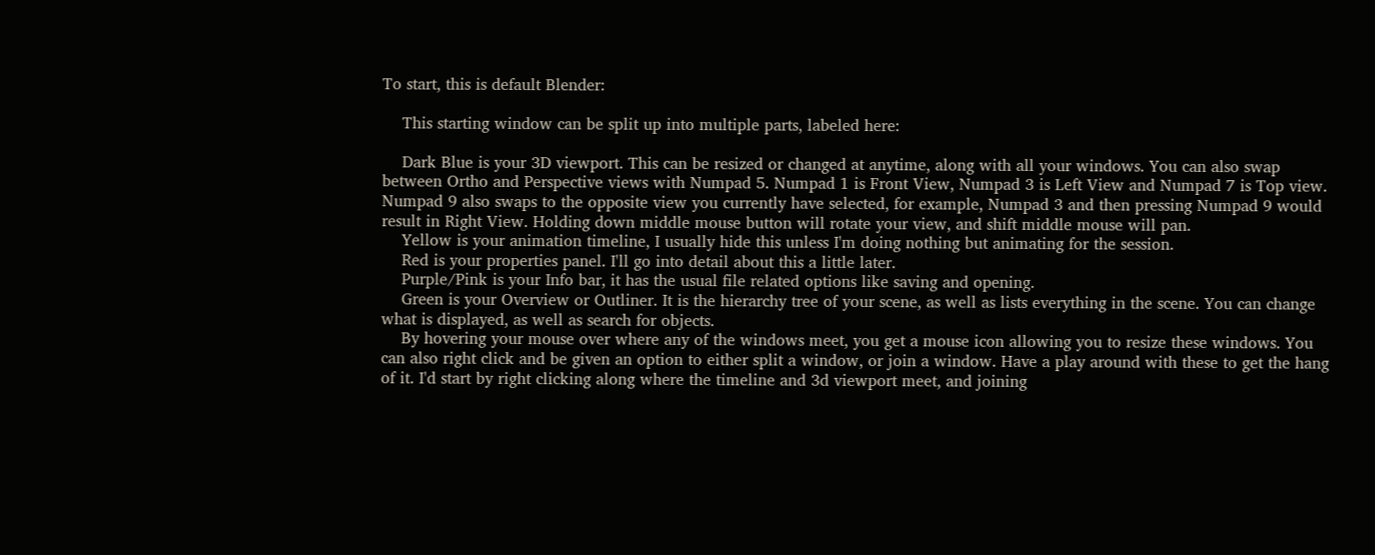To start, this is default Blender:

    This starting window can be split up into multiple parts, labeled here:

    Dark Blue is your 3D viewport. This can be resized or changed at anytime, along with all your windows. You can also swap between Ortho and Perspective views with Numpad 5. Numpad 1 is Front View, Numpad 3 is Left View and Numpad 7 is Top view. Numpad 9 also swaps to the opposite view you currently have selected, for example, Numpad 3 and then pressing Numpad 9 would result in Right View. Holding down middle mouse button will rotate your view, and shift middle mouse will pan.
    Yellow is your animation timeline, I usually hide this unless I'm doing nothing but animating for the session.
    Red is your properties panel. I'll go into detail about this a little later.
    Purple/Pink is your Info bar, it has the usual file related options like saving and opening.
    Green is your Overview or Outliner. It is the hierarchy tree of your scene, as well as lists everything in the scene. You can change what is displayed, as well as search for objects.
    By hovering your mouse over where any of the windows meet, you get a mouse icon allowing you to resize these windows. You can also right click and be given an option to either split a window, or join a window. Have a play around with these to get the hang of it. I'd start by right clicking along where the timeline and 3d viewport meet, and joining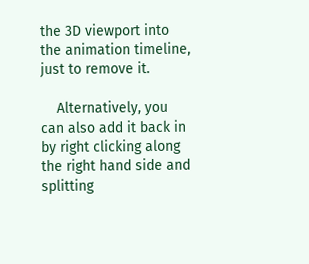the 3D viewport into the animation timeline, just to remove it.

    Alternatively, you can also add it back in by right clicking along the right hand side and splitting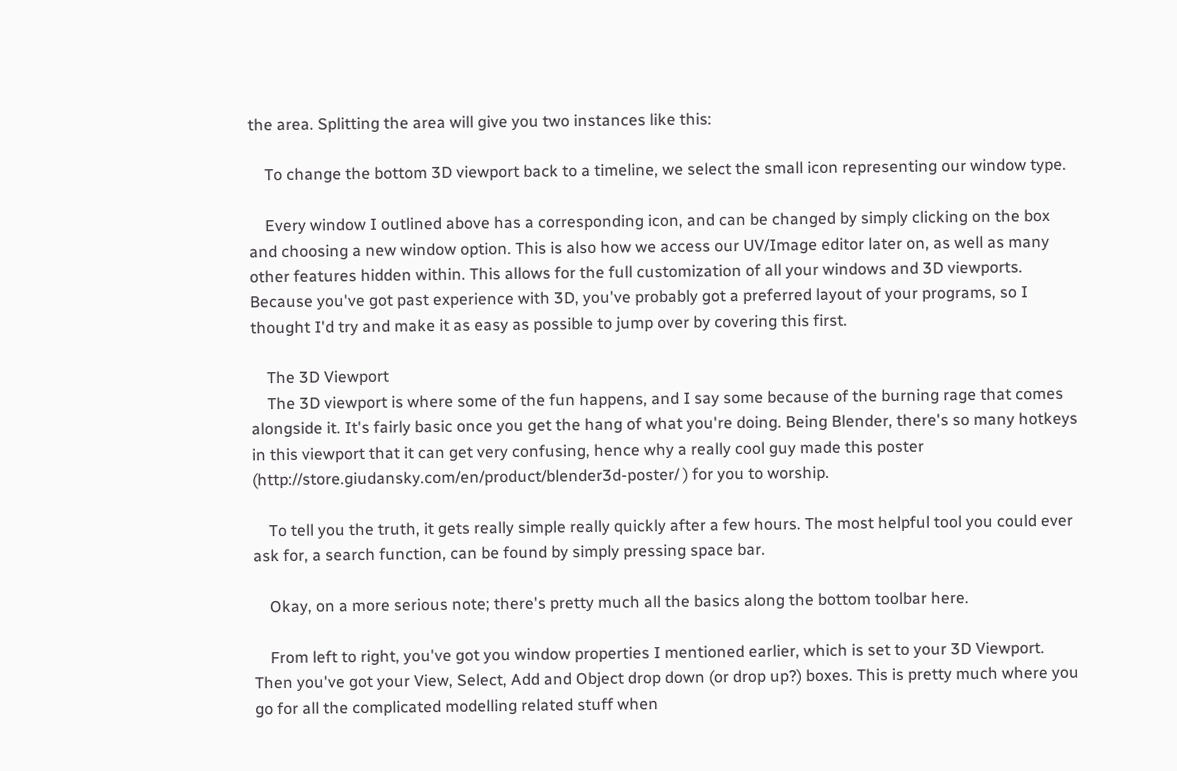the area. Splitting the area will give you two instances like this:

    To change the bottom 3D viewport back to a timeline, we select the small icon representing our window type.

    Every window I outlined above has a corresponding icon, and can be changed by simply clicking on the box and choosing a new window option. This is also how we access our UV/Image editor later on, as well as many other features hidden within. This allows for the full customization of all your windows and 3D viewports. Because you've got past experience with 3D, you've probably got a preferred layout of your programs, so I thought I'd try and make it as easy as possible to jump over by covering this first.

    The 3D Viewport
    The 3D viewport is where some of the fun happens, and I say some because of the burning rage that comes alongside it. It's fairly basic once you get the hang of what you're doing. Being Blender, there's so many hotkeys in this viewport that it can get very confusing, hence why a really cool guy made this poster (http://store.giudansky.com/en/product/blender3d-poster/ ) for you to worship.

    To tell you the truth, it gets really simple really quickly after a few hours. The most helpful tool you could ever ask for, a search function, can be found by simply pressing space bar.

    Okay, on a more serious note; there's pretty much all the basics along the bottom toolbar here.

    From left to right, you've got you window properties I mentioned earlier, which is set to your 3D Viewport. Then you've got your View, Select, Add and Object drop down (or drop up?) boxes. This is pretty much where you go for all the complicated modelling related stuff when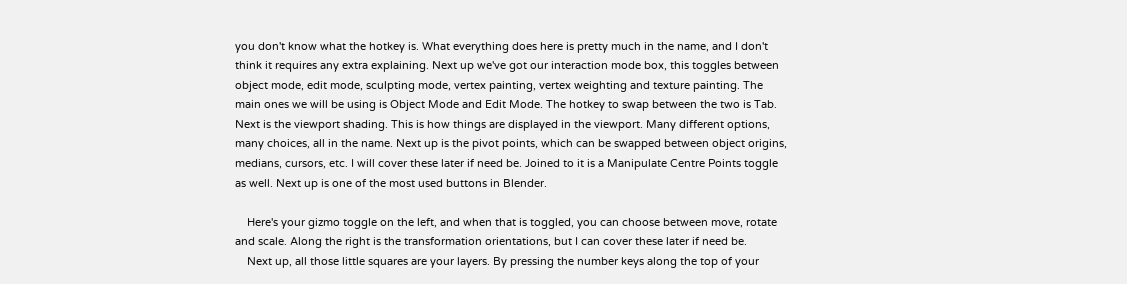you don't know what the hotkey is. What everything does here is pretty much in the name, and I don't think it requires any extra explaining. Next up we've got our interaction mode box, this toggles between object mode, edit mode, sculpting mode, vertex painting, vertex weighting and texture painting. The main ones we will be using is Object Mode and Edit Mode. The hotkey to swap between the two is Tab. Next is the viewport shading. This is how things are displayed in the viewport. Many different options, many choices, all in the name. Next up is the pivot points, which can be swapped between object origins, medians, cursors, etc. I will cover these later if need be. Joined to it is a Manipulate Centre Points toggle as well. Next up is one of the most used buttons in Blender.

    Here's your gizmo toggle on the left, and when that is toggled, you can choose between move, rotate and scale. Along the right is the transformation orientations, but I can cover these later if need be.
    Next up, all those little squares are your layers. By pressing the number keys along the top of your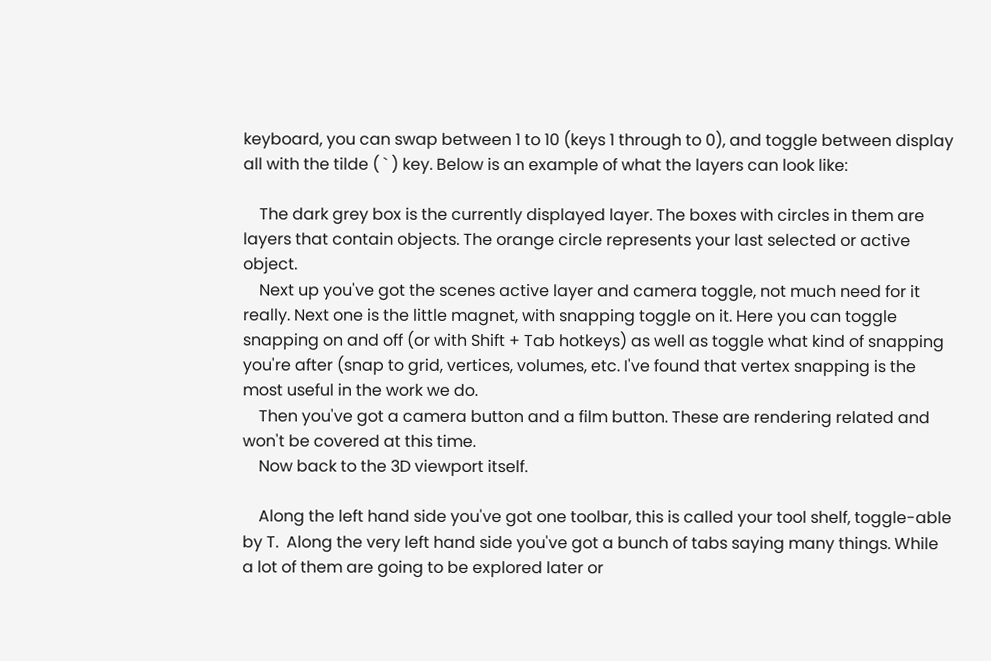keyboard, you can swap between 1 to 10 (keys 1 through to 0), and toggle between display all with the tilde ( ` ) key. Below is an example of what the layers can look like:

    The dark grey box is the currently displayed layer. The boxes with circles in them are layers that contain objects. The orange circle represents your last selected or active object.
    Next up you've got the scenes active layer and camera toggle, not much need for it really. Next one is the little magnet, with snapping toggle on it. Here you can toggle snapping on and off (or with Shift + Tab hotkeys) as well as toggle what kind of snapping you're after (snap to grid, vertices, volumes, etc. I've found that vertex snapping is the most useful in the work we do.
    Then you've got a camera button and a film button. These are rendering related and won't be covered at this time.
    Now back to the 3D viewport itself.

    Along the left hand side you've got one toolbar, this is called your tool shelf, toggle-able by T.  Along the very left hand side you've got a bunch of tabs saying many things. While a lot of them are going to be explored later or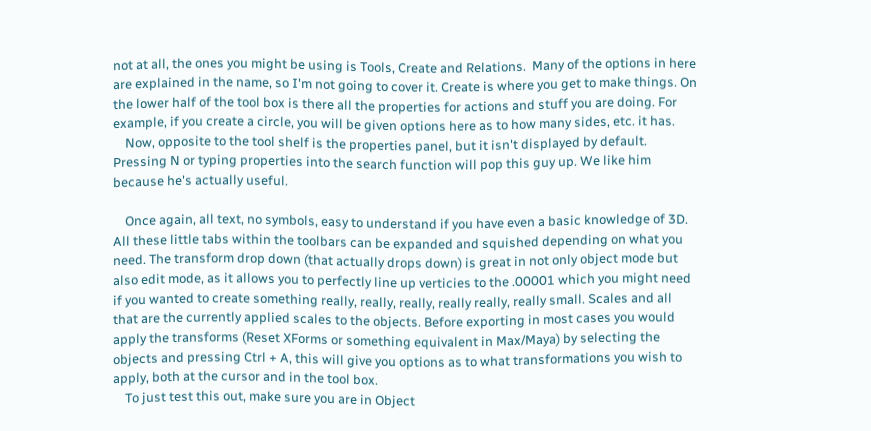not at all, the ones you might be using is Tools, Create and Relations.  Many of the options in here are explained in the name, so I'm not going to cover it. Create is where you get to make things. On the lower half of the tool box is there all the properties for actions and stuff you are doing. For example, if you create a circle, you will be given options here as to how many sides, etc. it has.
    Now, opposite to the tool shelf is the properties panel, but it isn't displayed by default. Pressing N or typing properties into the search function will pop this guy up. We like him because he's actually useful.

    Once again, all text, no symbols, easy to understand if you have even a basic knowledge of 3D. All these little tabs within the toolbars can be expanded and squished depending on what you need. The transform drop down (that actually drops down) is great in not only object mode but also edit mode, as it allows you to perfectly line up verticies to the .00001 which you might need if you wanted to create something really, really, really, really really, really small. Scales and all that are the currently applied scales to the objects. Before exporting in most cases you would apply the transforms (Reset XForms or something equivalent in Max/Maya) by selecting the objects and pressing Ctrl + A, this will give you options as to what transformations you wish to apply, both at the cursor and in the tool box.
    To just test this out, make sure you are in Object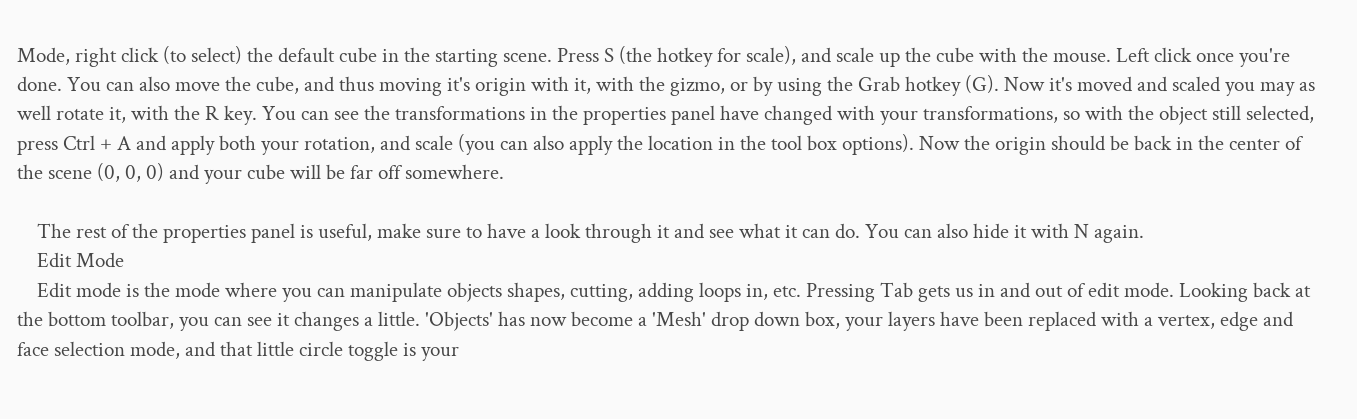Mode, right click (to select) the default cube in the starting scene. Press S (the hotkey for scale), and scale up the cube with the mouse. Left click once you're done. You can also move the cube, and thus moving it's origin with it, with the gizmo, or by using the Grab hotkey (G). Now it's moved and scaled you may as well rotate it, with the R key. You can see the transformations in the properties panel have changed with your transformations, so with the object still selected, press Ctrl + A and apply both your rotation, and scale (you can also apply the location in the tool box options). Now the origin should be back in the center of the scene (0, 0, 0) and your cube will be far off somewhere.

    The rest of the properties panel is useful, make sure to have a look through it and see what it can do. You can also hide it with N again.
    Edit Mode
    Edit mode is the mode where you can manipulate objects shapes, cutting, adding loops in, etc. Pressing Tab gets us in and out of edit mode. Looking back at the bottom toolbar, you can see it changes a little. 'Objects' has now become a 'Mesh' drop down box, your layers have been replaced with a vertex, edge and face selection mode, and that little circle toggle is your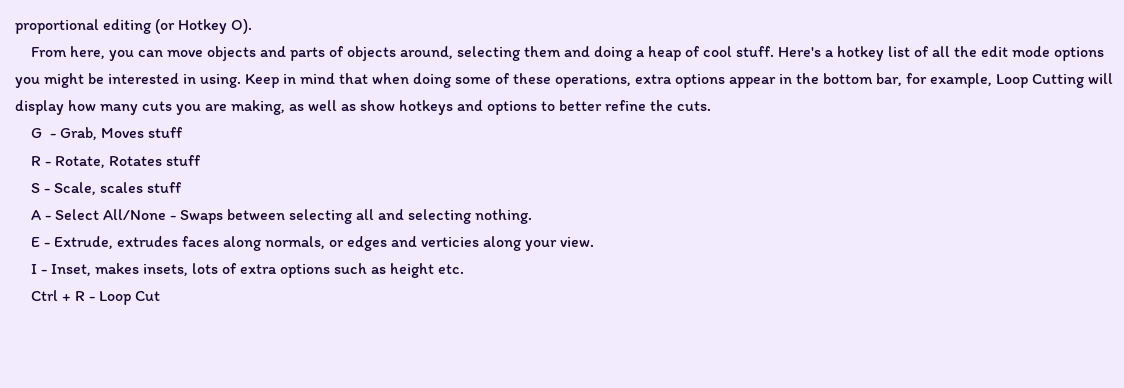proportional editing (or Hotkey O).
    From here, you can move objects and parts of objects around, selecting them and doing a heap of cool stuff. Here's a hotkey list of all the edit mode options you might be interested in using. Keep in mind that when doing some of these operations, extra options appear in the bottom bar, for example, Loop Cutting will display how many cuts you are making, as well as show hotkeys and options to better refine the cuts.
    G  - Grab, Moves stuff
    R - Rotate, Rotates stuff
    S - Scale, scales stuff
    A - Select All/None - Swaps between selecting all and selecting nothing.
    E - Extrude, extrudes faces along normals, or edges and verticies along your view.
    I - Inset, makes insets, lots of extra options such as height etc.
    Ctrl + R - Loop Cut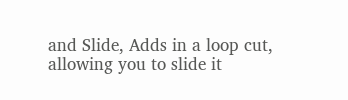and Slide, Adds in a loop cut, allowing you to slide it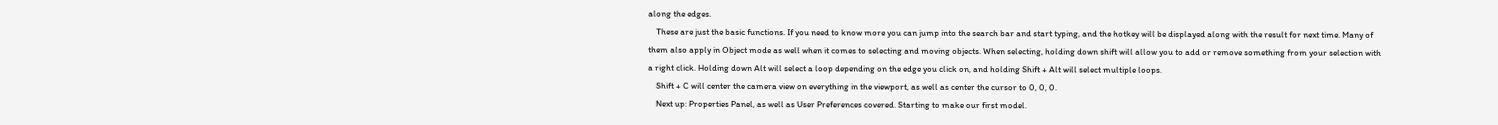along the edges.
    These are just the basic functions. If you need to know more you can jump into the search bar and start typing, and the hotkey will be displayed along with the result for next time. Many of them also apply in Object mode as well when it comes to selecting and moving objects. When selecting, holding down shift will allow you to add or remove something from your selection with a right click. Holding down Alt will select a loop depending on the edge you click on, and holding Shift + Alt will select multiple loops.
    Shift + C will center the camera view on everything in the viewport, as well as center the cursor to 0, 0, 0.
    Next up: Properties Panel, as well as User Preferences covered. Starting to make our first model.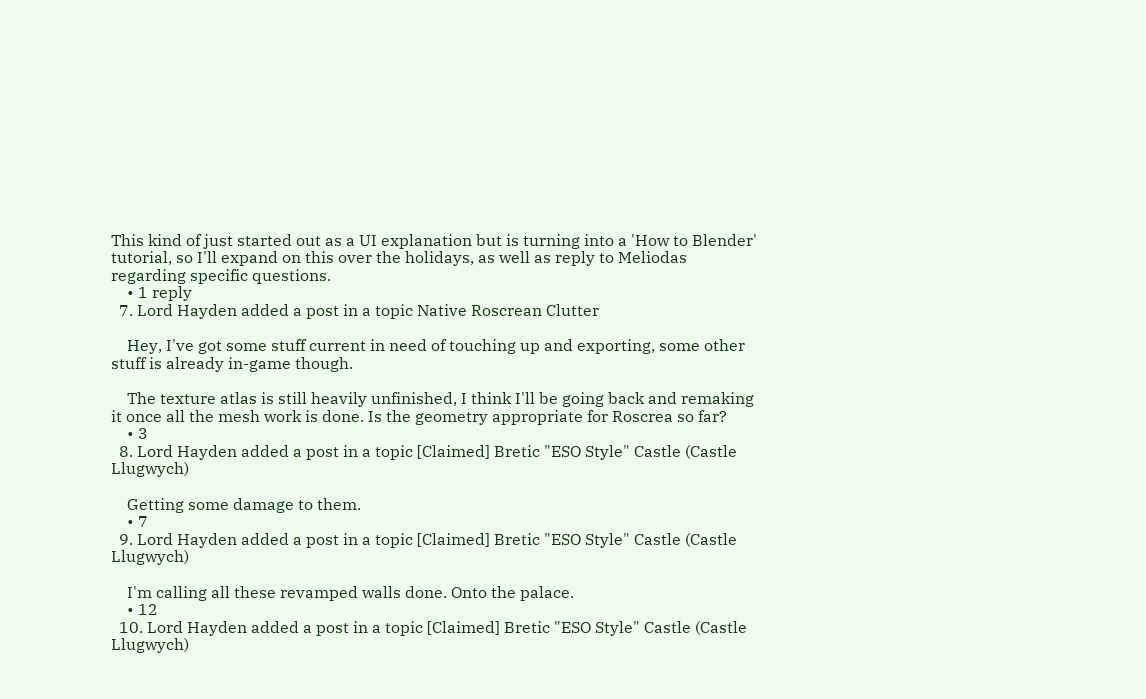This kind of just started out as a UI explanation but is turning into a 'How to Blender' tutorial, so I'll expand on this over the holidays, as well as reply to Meliodas regarding specific questions.
    • 1 reply
  7. Lord Hayden added a post in a topic Native Roscrean Clutter

    Hey, I've got some stuff current in need of touching up and exporting, some other stuff is already in-game though.

    The texture atlas is still heavily unfinished, I think I'll be going back and remaking it once all the mesh work is done. Is the geometry appropriate for Roscrea so far?
    • 3
  8. Lord Hayden added a post in a topic [Claimed] Bretic "ESO Style" Castle (Castle Llugwych)

    Getting some damage to them.
    • 7
  9. Lord Hayden added a post in a topic [Claimed] Bretic "ESO Style" Castle (Castle Llugwych)

    I'm calling all these revamped walls done. Onto the palace.
    • 12
  10. Lord Hayden added a post in a topic [Claimed] Bretic "ESO Style" Castle (Castle Llugwych)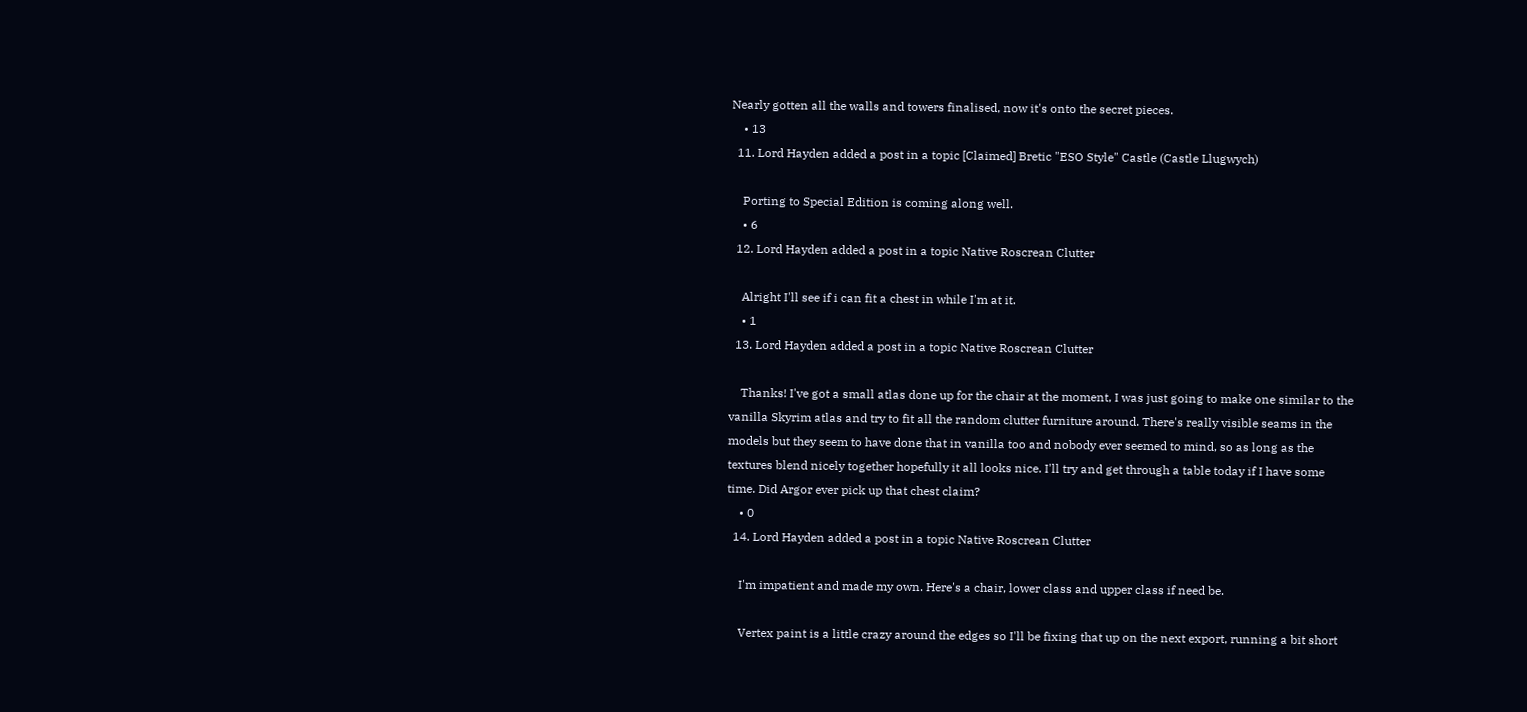Nearly gotten all the walls and towers finalised, now it's onto the secret pieces.
    • 13
  11. Lord Hayden added a post in a topic [Claimed] Bretic "ESO Style" Castle (Castle Llugwych)

    Porting to Special Edition is coming along well.
    • 6
  12. Lord Hayden added a post in a topic Native Roscrean Clutter

    Alright I'll see if i can fit a chest in while I'm at it.
    • 1
  13. Lord Hayden added a post in a topic Native Roscrean Clutter

    Thanks! I've got a small atlas done up for the chair at the moment, I was just going to make one similar to the vanilla Skyrim atlas and try to fit all the random clutter furniture around. There's really visible seams in the models but they seem to have done that in vanilla too and nobody ever seemed to mind, so as long as the textures blend nicely together hopefully it all looks nice. I'll try and get through a table today if I have some time. Did Argor ever pick up that chest claim?
    • 0
  14. Lord Hayden added a post in a topic Native Roscrean Clutter

    I'm impatient and made my own. Here's a chair, lower class and upper class if need be.

    Vertex paint is a little crazy around the edges so I'll be fixing that up on the next export, running a bit short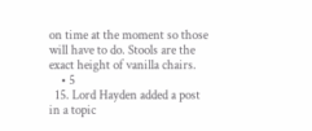on time at the moment so those will have to do. Stools are the exact height of vanilla chairs.
    • 5
  15. Lord Hayden added a post in a topic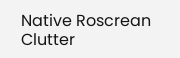Native Roscrean Clutter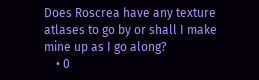Does Roscrea have any texture atlases to go by or shall I make mine up as I go along?
    • 0